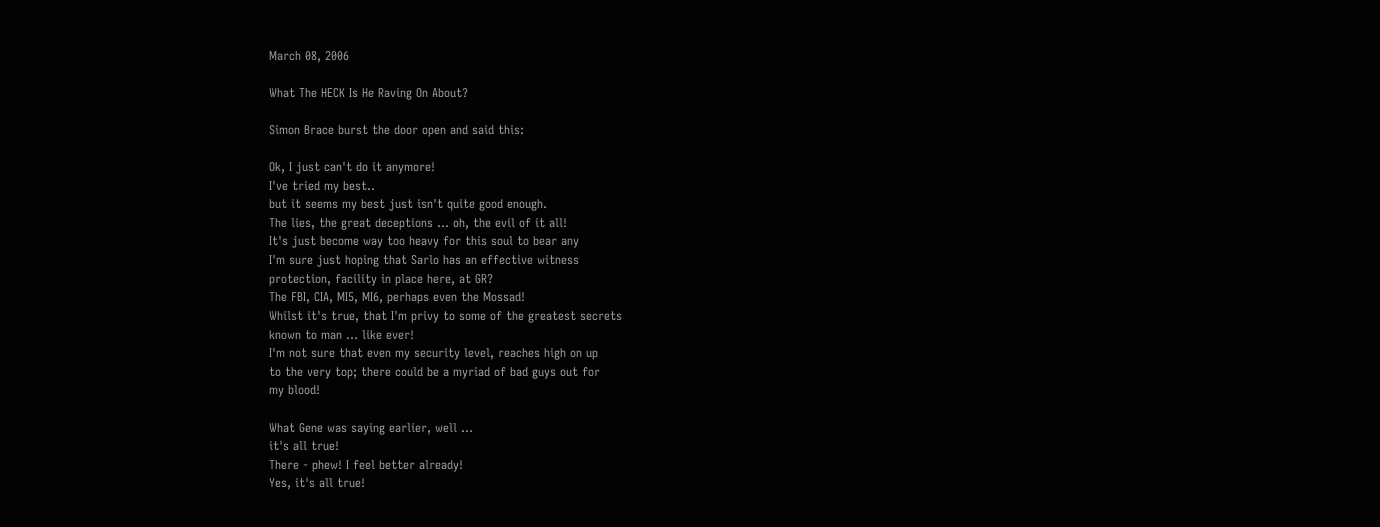March 08, 2006

What The HECK Is He Raving On About?

Simon Brace burst the door open and said this:

Ok, I just can't do it anymore!
I've tried my best..
but it seems my best just isn't quite good enough.
The lies, the great deceptions ... oh, the evil of it all!
It's just become way too heavy for this soul to bear any
I'm sure just hoping that Sarlo has an effective witness
protection, facility in place here, at GR?
The FBI, CIA, MI5, MI6, perhaps even the Mossad!
Whilst it's true, that I'm privy to some of the greatest secrets
known to man ... like ever!
I'm not sure that even my security level, reaches high on up
to the very top; there could be a myriad of bad guys out for
my blood!

What Gene was saying earlier, well ...
it's all true!
There - phew! I feel better already!
Yes, it's all true!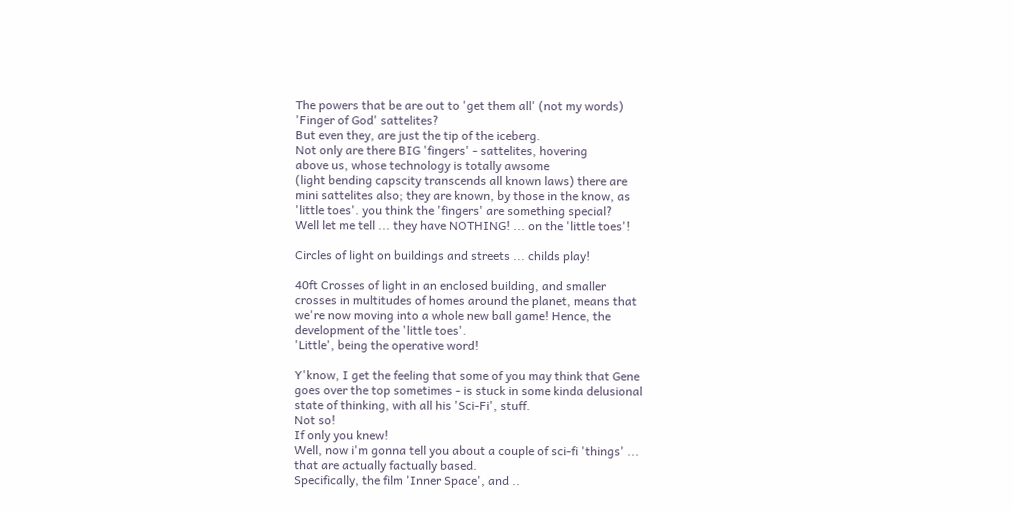The powers that be are out to 'get them all' (not my words)
'Finger of God' sattelites?
But even they, are just the tip of the iceberg.
Not only are there BIG 'fingers' - sattelites, hovering
above us, whose technology is totally awsome
(light bending capscity transcends all known laws) there are
mini sattelites also; they are known, by those in the know, as
'little toes'. you think the 'fingers' are something special?
Well let me tell ... they have NOTHING! ... on the 'little toes'!

Circles of light on buildings and streets ... childs play!

40ft Crosses of light in an enclosed building, and smaller
crosses in multitudes of homes around the planet, means that
we're now moving into a whole new ball game! Hence, the
development of the 'little toes'.
'Little', being the operative word!

Y'know, I get the feeling that some of you may think that Gene
goes over the top sometimes - is stuck in some kinda delusional
state of thinking, with all his 'Sci-Fi', stuff.
Not so!
If only you knew!
Well, now i'm gonna tell you about a couple of sci-fi 'things' ...
that are actually factually based.
Specifically, the film 'Inner Space', and ..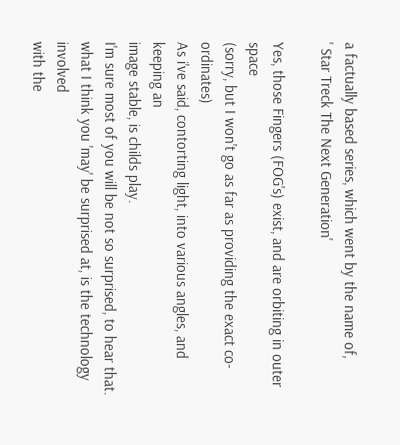a factually based series, which went by the name of,
' Star Treck The Next Generation'

Yes, those Fingers (FOG's) exist, and are orbiting in outer space
(sorry, but I won't go as far as providing the exact co-ordinates)
As i've said, contorting light, into various angles, and keeping an
image stable, is childs play.
I'm sure most of you will be not so surprised, to hear that.
what I think you 'may' be surprised at, is the technology involved
with the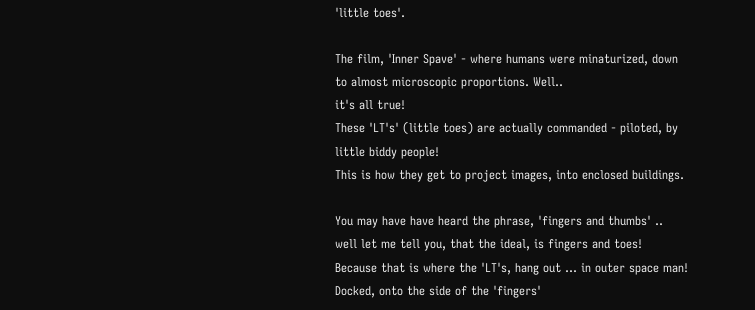'little toes'.

The film, 'Inner Spave' - where humans were minaturized, down
to almost microscopic proportions. Well..
it's all true!
These 'LT's' (little toes) are actually commanded - piloted, by
little biddy people!
This is how they get to project images, into enclosed buildings.

You may have have heard the phrase, 'fingers and thumbs' ..
well let me tell you, that the ideal, is fingers and toes!
Because that is where the 'LT's, hang out ... in outer space man!
Docked, onto the side of the 'fingers'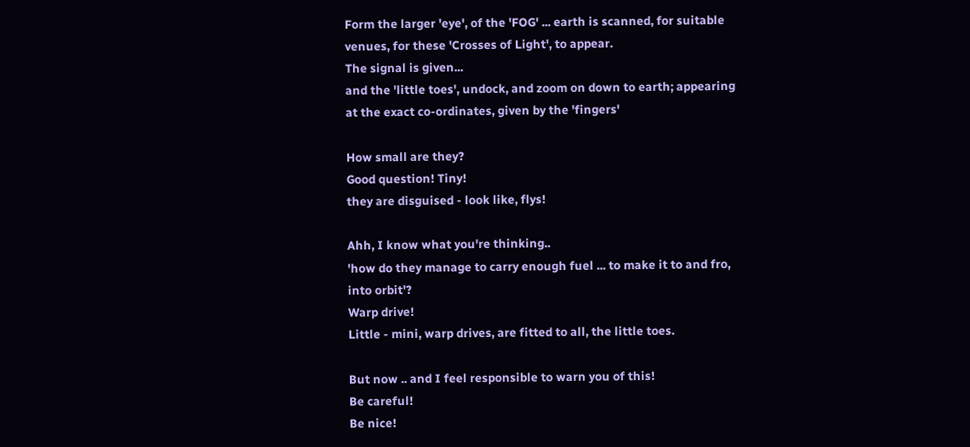Form the larger 'eye', of the 'FOG' ... earth is scanned, for suitable
venues, for these 'Crosses of Light', to appear.
The signal is given...
and the 'little toes', undock, and zoom on down to earth; appearing
at the exact co-ordinates, given by the 'fingers'

How small are they?
Good question! Tiny!
they are disguised - look like, flys!

Ahh, I know what you're thinking..
'how do they manage to carry enough fuel ... to make it to and fro,
into orbit'?
Warp drive!
Little - mini, warp drives, are fitted to all, the little toes.

But now .. and I feel responsible to warn you of this!
Be careful!
Be nice!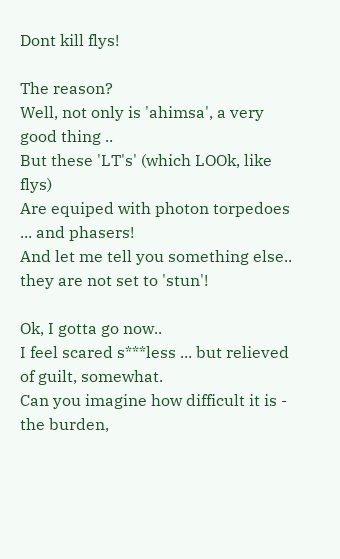Dont kill flys!

The reason?
Well, not only is 'ahimsa', a very good thing ..
But these 'LT's' (which LOOk, like flys)
Are equiped with photon torpedoes ... and phasers!
And let me tell you something else..
they are not set to 'stun'!

Ok, I gotta go now..
I feel scared s***less ... but relieved of guilt, somewhat.
Can you imagine how difficult it is - the burden,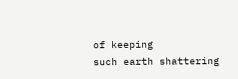of keeping
such earth shattering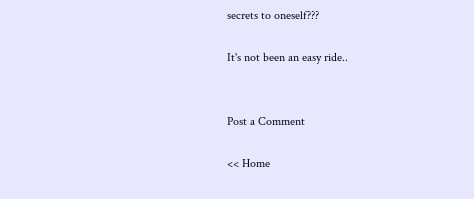secrets to oneself???

It's not been an easy ride..


Post a Comment

<< Home